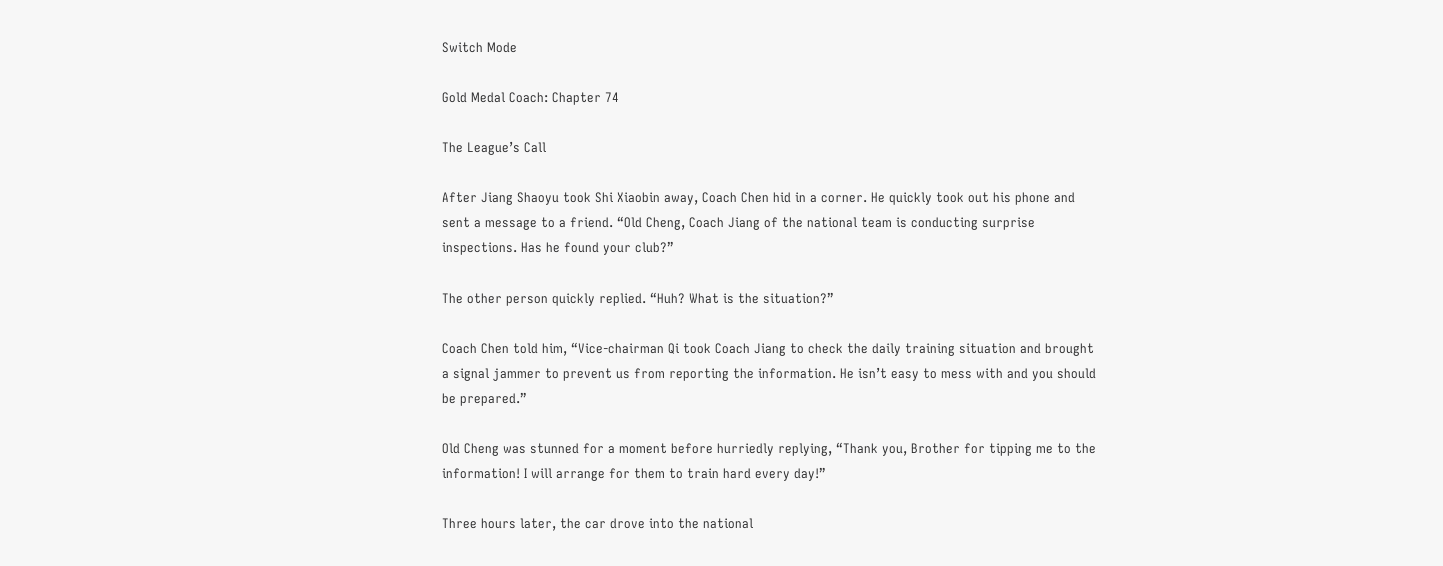Switch Mode

Gold Medal Coach: Chapter 74

The League’s Call

After Jiang Shaoyu took Shi Xiaobin away, Coach Chen hid in a corner. He quickly took out his phone and sent a message to a friend. “Old Cheng, Coach Jiang of the national team is conducting surprise inspections. Has he found your club?”

The other person quickly replied. “Huh? What is the situation?”

Coach Chen told him, “Vice-chairman Qi took Coach Jiang to check the daily training situation and brought a signal jammer to prevent us from reporting the information. He isn’t easy to mess with and you should be prepared.”

Old Cheng was stunned for a moment before hurriedly replying, “Thank you, Brother for tipping me to the information! I will arrange for them to train hard every day!”

Three hours later, the car drove into the national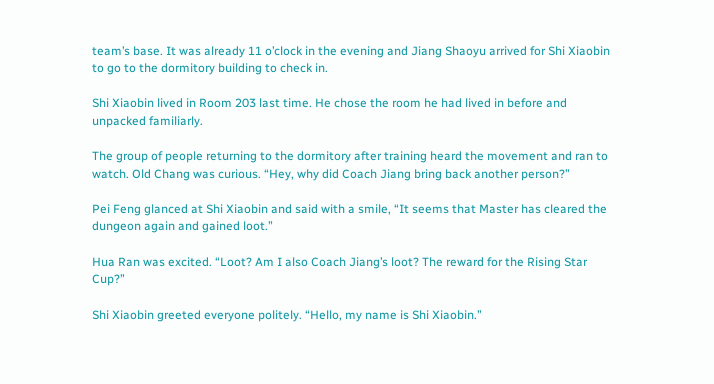team’s base. It was already 11 o’clock in the evening and Jiang Shaoyu arrived for Shi Xiaobin to go to the dormitory building to check in.

Shi Xiaobin lived in Room 203 last time. He chose the room he had lived in before and unpacked familiarly.

The group of people returning to the dormitory after training heard the movement and ran to watch. Old Chang was curious. “Hey, why did Coach Jiang bring back another person?”

Pei Feng glanced at Shi Xiaobin and said with a smile, “It seems that Master has cleared the dungeon again and gained loot.”

Hua Ran was excited. “Loot? Am I also Coach Jiang’s loot? The reward for the Rising Star Cup?”

Shi Xiaobin greeted everyone politely. “Hello, my name is Shi Xiaobin.”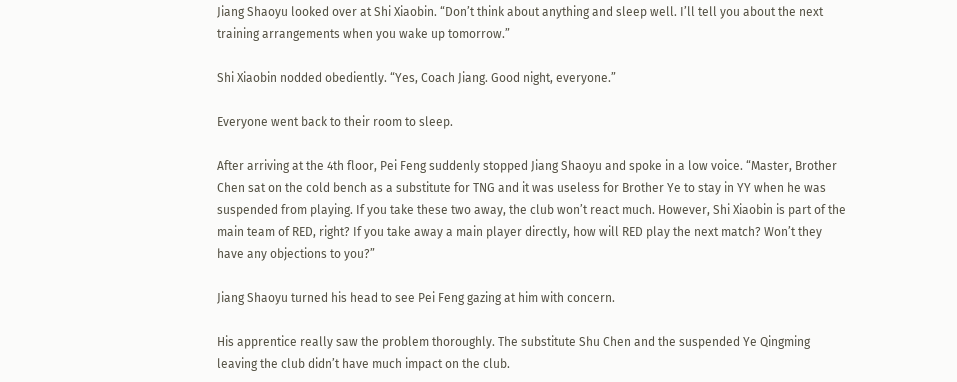Jiang Shaoyu looked over at Shi Xiaobin. “Don’t think about anything and sleep well. I’ll tell you about the next training arrangements when you wake up tomorrow.”

Shi Xiaobin nodded obediently. “Yes, Coach Jiang. Good night, everyone.”

Everyone went back to their room to sleep.

After arriving at the 4th floor, Pei Feng suddenly stopped Jiang Shaoyu and spoke in a low voice. “Master, Brother Chen sat on the cold bench as a substitute for TNG and it was useless for Brother Ye to stay in YY when he was suspended from playing. If you take these two away, the club won’t react much. However, Shi Xiaobin is part of the main team of RED, right? If you take away a main player directly, how will RED play the next match? Won’t they have any objections to you?”

Jiang Shaoyu turned his head to see Pei Feng gazing at him with concern.

His apprentice really saw the problem thoroughly. The substitute Shu Chen and the suspended Ye Qingming leaving the club didn’t have much impact on the club.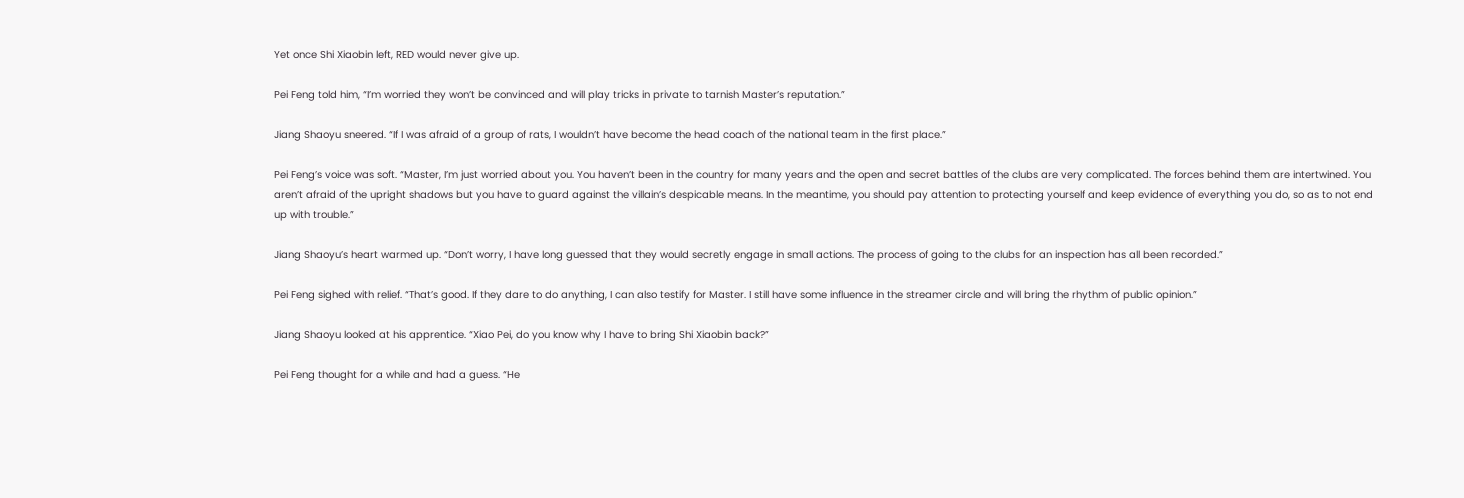Yet once Shi Xiaobin left, RED would never give up.

Pei Feng told him, “I’m worried they won’t be convinced and will play tricks in private to tarnish Master’s reputation.”

Jiang Shaoyu sneered. “If I was afraid of a group of rats, I wouldn’t have become the head coach of the national team in the first place.”

Pei Feng’s voice was soft. “Master, I’m just worried about you. You haven’t been in the country for many years and the open and secret battles of the clubs are very complicated. The forces behind them are intertwined. You aren’t afraid of the upright shadows but you have to guard against the villain’s despicable means. In the meantime, you should pay attention to protecting yourself and keep evidence of everything you do, so as to not end up with trouble.”

Jiang Shaoyu’s heart warmed up. “Don’t worry, I have long guessed that they would secretly engage in small actions. The process of going to the clubs for an inspection has all been recorded.”

Pei Feng sighed with relief. “That’s good. If they dare to do anything, I can also testify for Master. I still have some influence in the streamer circle and will bring the rhythm of public opinion.”

Jiang Shaoyu looked at his apprentice. “Xiao Pei, do you know why I have to bring Shi Xiaobin back?”

Pei Feng thought for a while and had a guess. “He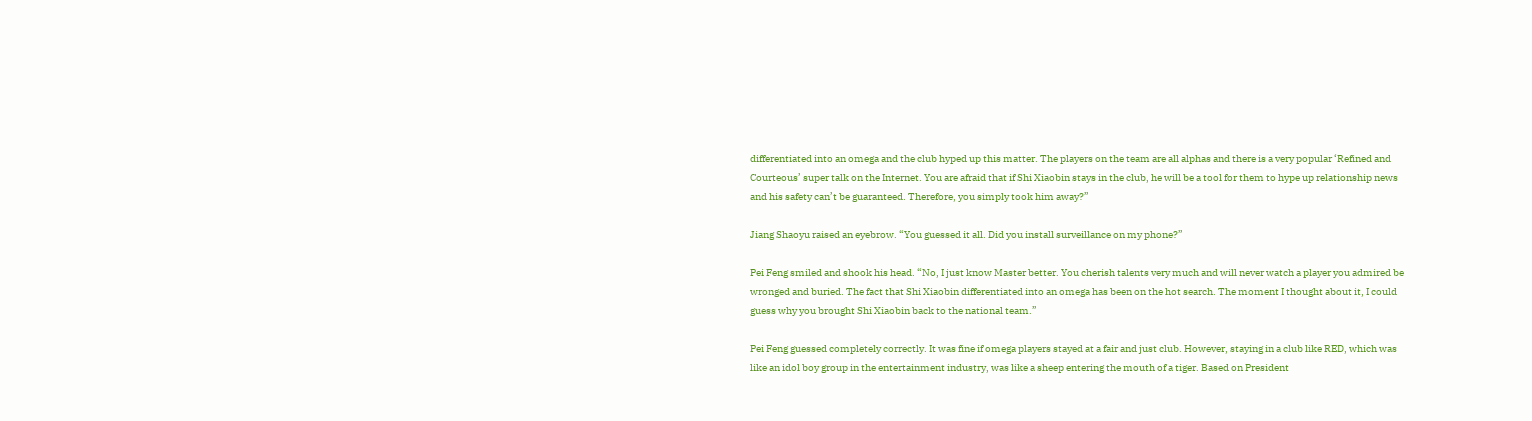differentiated into an omega and the club hyped up this matter. The players on the team are all alphas and there is a very popular ‘Refined and Courteous’ super talk on the Internet. You are afraid that if Shi Xiaobin stays in the club, he will be a tool for them to hype up relationship news and his safety can’t be guaranteed. Therefore, you simply took him away?”

Jiang Shaoyu raised an eyebrow. “You guessed it all. Did you install surveillance on my phone?”

Pei Feng smiled and shook his head. “No, I just know Master better. You cherish talents very much and will never watch a player you admired be wronged and buried. The fact that Shi Xiaobin differentiated into an omega has been on the hot search. The moment I thought about it, I could guess why you brought Shi Xiaobin back to the national team.”

Pei Feng guessed completely correctly. It was fine if omega players stayed at a fair and just club. However, staying in a club like RED, which was like an idol boy group in the entertainment industry, was like a sheep entering the mouth of a tiger. Based on President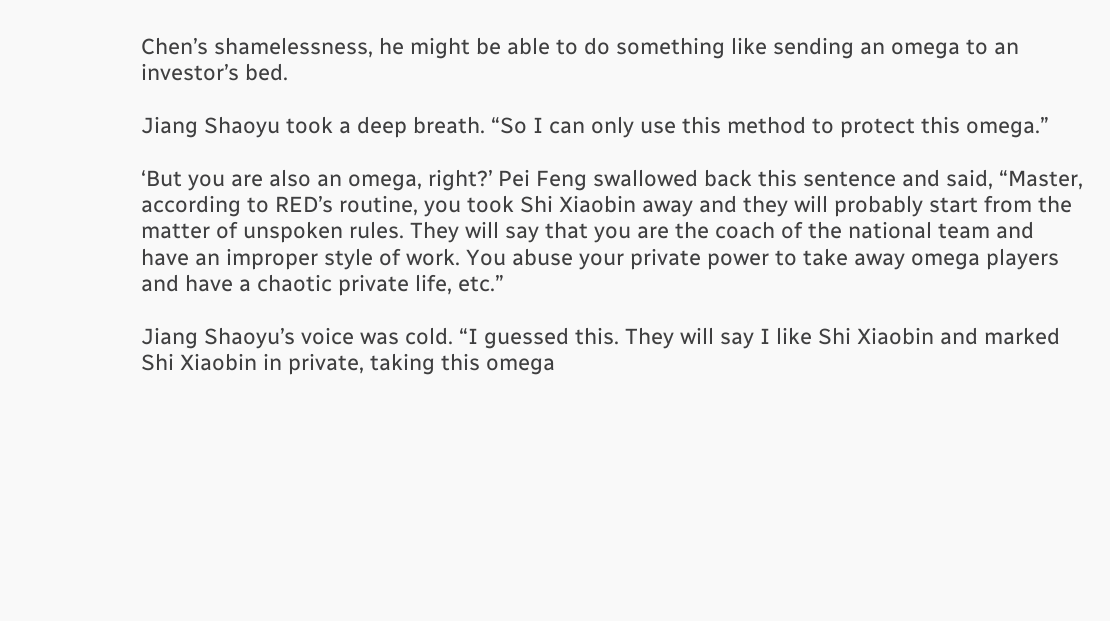Chen’s shamelessness, he might be able to do something like sending an omega to an investor’s bed.

Jiang Shaoyu took a deep breath. “So I can only use this method to protect this omega.”

‘But you are also an omega, right?’ Pei Feng swallowed back this sentence and said, “Master, according to RED’s routine, you took Shi Xiaobin away and they will probably start from the matter of unspoken rules. They will say that you are the coach of the national team and have an improper style of work. You abuse your private power to take away omega players and have a chaotic private life, etc.”

Jiang Shaoyu’s voice was cold. “I guessed this. They will say I like Shi Xiaobin and marked Shi Xiaobin in private, taking this omega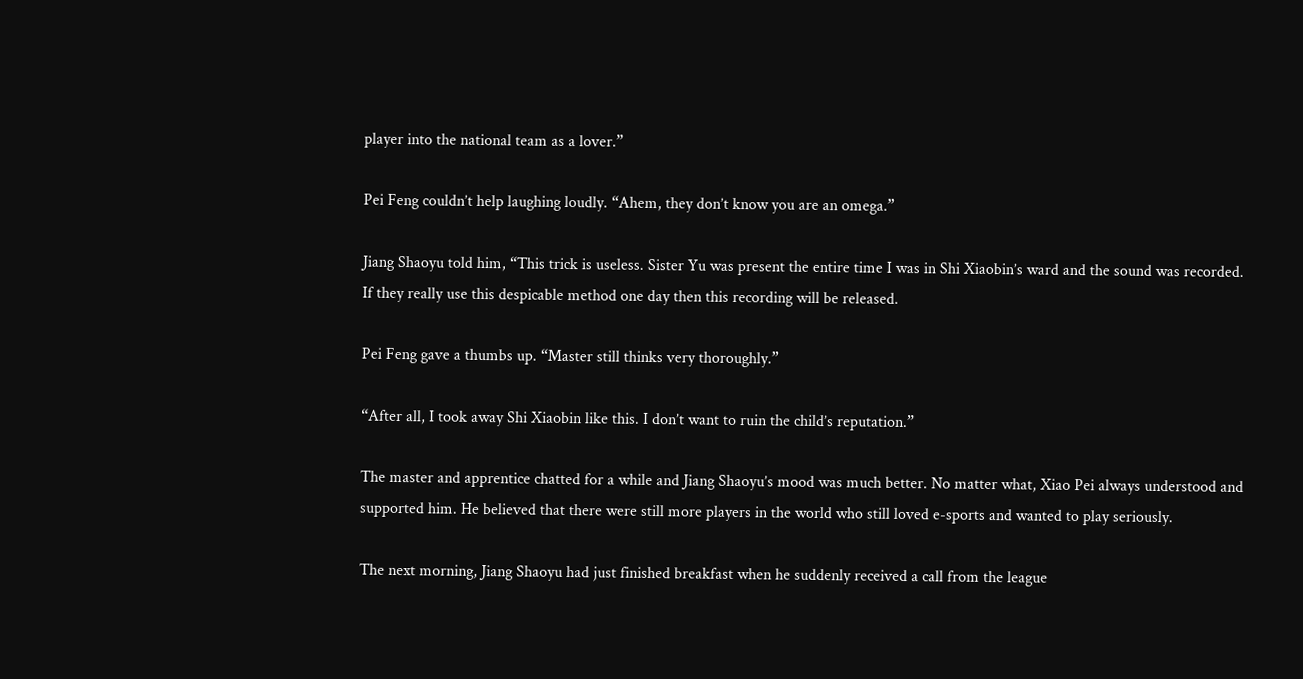player into the national team as a lover.”

Pei Feng couldn’t help laughing loudly. “Ahem, they don’t know you are an omega.”

Jiang Shaoyu told him, “This trick is useless. Sister Yu was present the entire time I was in Shi Xiaobin’s ward and the sound was recorded. If they really use this despicable method one day then this recording will be released.

Pei Feng gave a thumbs up. “Master still thinks very thoroughly.”

“After all, I took away Shi Xiaobin like this. I don’t want to ruin the child’s reputation.”

The master and apprentice chatted for a while and Jiang Shaoyu’s mood was much better. No matter what, Xiao Pei always understood and supported him. He believed that there were still more players in the world who still loved e-sports and wanted to play seriously.

The next morning, Jiang Shaoyu had just finished breakfast when he suddenly received a call from the league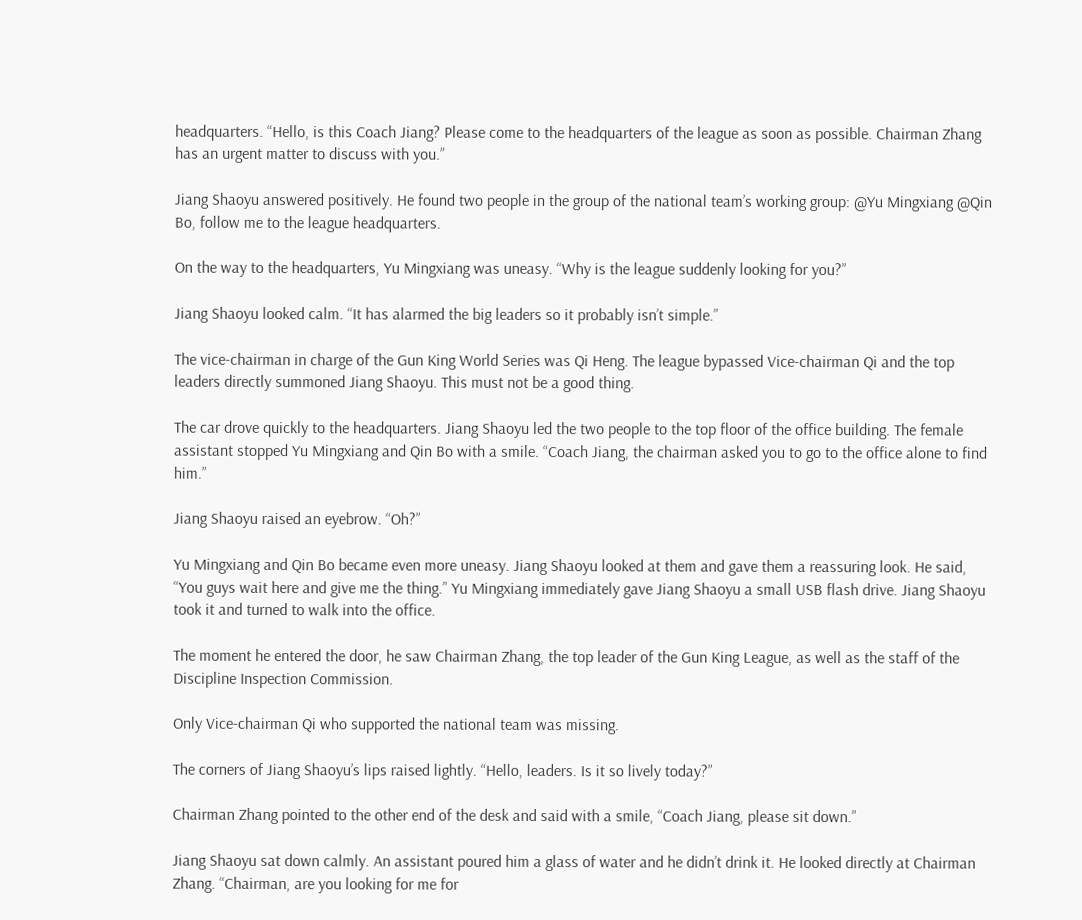headquarters. “Hello, is this Coach Jiang? Please come to the headquarters of the league as soon as possible. Chairman Zhang has an urgent matter to discuss with you.”

Jiang Shaoyu answered positively. He found two people in the group of the national team’s working group: @Yu Mingxiang @Qin Bo, follow me to the league headquarters.

On the way to the headquarters, Yu Mingxiang was uneasy. “Why is the league suddenly looking for you?”

Jiang Shaoyu looked calm. “It has alarmed the big leaders so it probably isn’t simple.”

The vice-chairman in charge of the Gun King World Series was Qi Heng. The league bypassed Vice-chairman Qi and the top leaders directly summoned Jiang Shaoyu. This must not be a good thing.

The car drove quickly to the headquarters. Jiang Shaoyu led the two people to the top floor of the office building. The female assistant stopped Yu Mingxiang and Qin Bo with a smile. “Coach Jiang, the chairman asked you to go to the office alone to find him.”

Jiang Shaoyu raised an eyebrow. “Oh?”

Yu Mingxiang and Qin Bo became even more uneasy. Jiang Shaoyu looked at them and gave them a reassuring look. He said, “You guys wait here and give me the thing.” Yu Mingxiang immediately gave Jiang Shaoyu a small USB flash drive. Jiang Shaoyu took it and turned to walk into the office.

The moment he entered the door, he saw Chairman Zhang, the top leader of the Gun King League, as well as the staff of the Discipline Inspection Commission.

Only Vice-chairman Qi who supported the national team was missing.

The corners of Jiang Shaoyu’s lips raised lightly. “Hello, leaders. Is it so lively today?”

Chairman Zhang pointed to the other end of the desk and said with a smile, “Coach Jiang, please sit down.”

Jiang Shaoyu sat down calmly. An assistant poured him a glass of water and he didn’t drink it. He looked directly at Chairman Zhang. “Chairman, are you looking for me for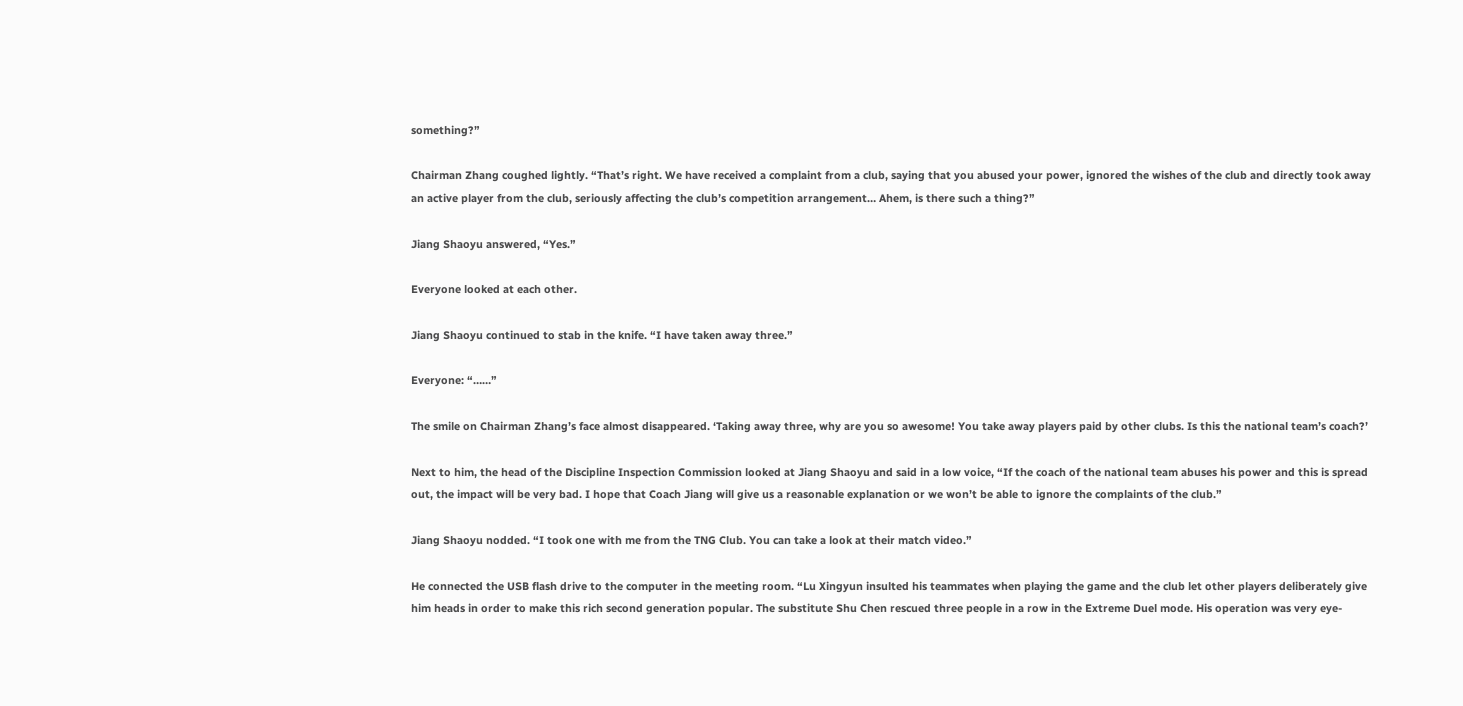something?”

Chairman Zhang coughed lightly. “That’s right. We have received a complaint from a club, saying that you abused your power, ignored the wishes of the club and directly took away an active player from the club, seriously affecting the club’s competition arrangement… Ahem, is there such a thing?”

Jiang Shaoyu answered, “Yes.”

Everyone looked at each other.

Jiang Shaoyu continued to stab in the knife. “I have taken away three.”

Everyone: “……”

The smile on Chairman Zhang’s face almost disappeared. ‘Taking away three, why are you so awesome! You take away players paid by other clubs. Is this the national team’s coach?’

Next to him, the head of the Discipline Inspection Commission looked at Jiang Shaoyu and said in a low voice, “If the coach of the national team abuses his power and this is spread out, the impact will be very bad. I hope that Coach Jiang will give us a reasonable explanation or we won’t be able to ignore the complaints of the club.”

Jiang Shaoyu nodded. “I took one with me from the TNG Club. You can take a look at their match video.”

He connected the USB flash drive to the computer in the meeting room. “Lu Xingyun insulted his teammates when playing the game and the club let other players deliberately give him heads in order to make this rich second generation popular. The substitute Shu Chen rescued three people in a row in the Extreme Duel mode. His operation was very eye-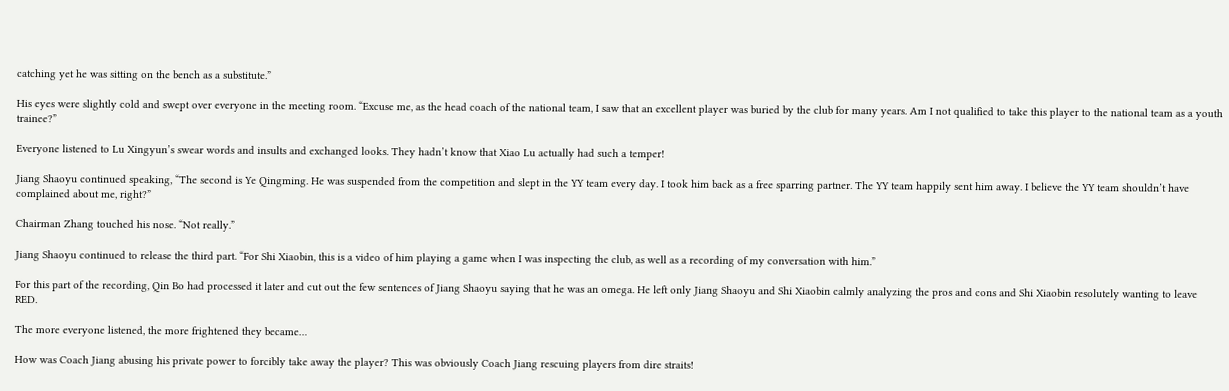catching yet he was sitting on the bench as a substitute.”

His eyes were slightly cold and swept over everyone in the meeting room. “Excuse me, as the head coach of the national team, I saw that an excellent player was buried by the club for many years. Am I not qualified to take this player to the national team as a youth trainee?”

Everyone listened to Lu Xingyun’s swear words and insults and exchanged looks. They hadn’t know that Xiao Lu actually had such a temper!

Jiang Shaoyu continued speaking, “The second is Ye Qingming. He was suspended from the competition and slept in the YY team every day. I took him back as a free sparring partner. The YY team happily sent him away. I believe the YY team shouldn’t have complained about me, right?”

Chairman Zhang touched his nose. “Not really.”

Jiang Shaoyu continued to release the third part. “For Shi Xiaobin, this is a video of him playing a game when I was inspecting the club, as well as a recording of my conversation with him.”

For this part of the recording, Qin Bo had processed it later and cut out the few sentences of Jiang Shaoyu saying that he was an omega. He left only Jiang Shaoyu and Shi Xiaobin calmly analyzing the pros and cons and Shi Xiaobin resolutely wanting to leave RED.

The more everyone listened, the more frightened they became…

How was Coach Jiang abusing his private power to forcibly take away the player? This was obviously Coach Jiang rescuing players from dire straits!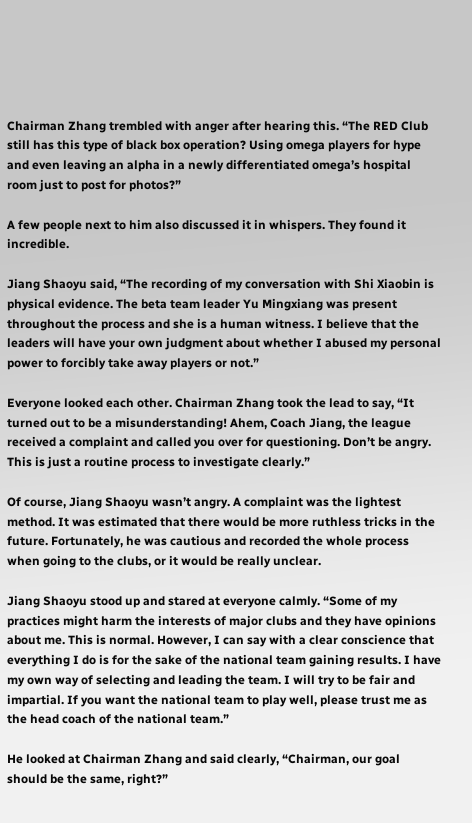Chairman Zhang trembled with anger after hearing this. “The RED Club still has this type of black box operation? Using omega players for hype and even leaving an alpha in a newly differentiated omega’s hospital room just to post for photos?”

A few people next to him also discussed it in whispers. They found it incredible.

Jiang Shaoyu said, “The recording of my conversation with Shi Xiaobin is physical evidence. The beta team leader Yu Mingxiang was present throughout the process and she is a human witness. I believe that the leaders will have your own judgment about whether I abused my personal power to forcibly take away players or not.”

Everyone looked each other. Chairman Zhang took the lead to say, “It turned out to be a misunderstanding! Ahem, Coach Jiang, the league received a complaint and called you over for questioning. Don’t be angry. This is just a routine process to investigate clearly.”

Of course, Jiang Shaoyu wasn’t angry. A complaint was the lightest method. It was estimated that there would be more ruthless tricks in the future. Fortunately, he was cautious and recorded the whole process when going to the clubs, or it would be really unclear.

Jiang Shaoyu stood up and stared at everyone calmly. “Some of my practices might harm the interests of major clubs and they have opinions about me. This is normal. However, I can say with a clear conscience that everything I do is for the sake of the national team gaining results. I have my own way of selecting and leading the team. I will try to be fair and impartial. If you want the national team to play well, please trust me as the head coach of the national team.”

He looked at Chairman Zhang and said clearly, “Chairman, our goal should be the same, right?”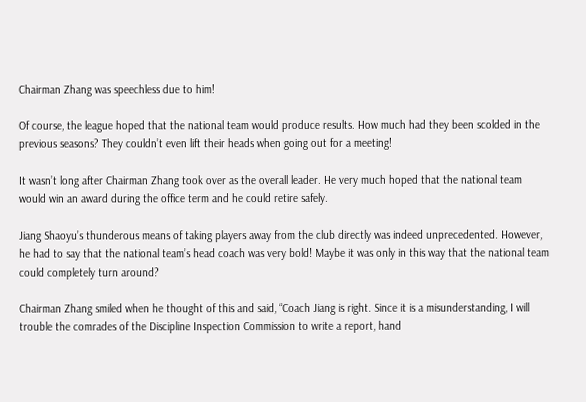Chairman Zhang was speechless due to him!

Of course, the league hoped that the national team would produce results. How much had they been scolded in the previous seasons? They couldn’t even lift their heads when going out for a meeting!

It wasn’t long after Chairman Zhang took over as the overall leader. He very much hoped that the national team would win an award during the office term and he could retire safely.

Jiang Shaoyu’s thunderous means of taking players away from the club directly was indeed unprecedented. However, he had to say that the national team’s head coach was very bold! Maybe it was only in this way that the national team could completely turn around?

Chairman Zhang smiled when he thought of this and said, “Coach Jiang is right. Since it is a misunderstanding, I will trouble the comrades of the Discipline Inspection Commission to write a report, hand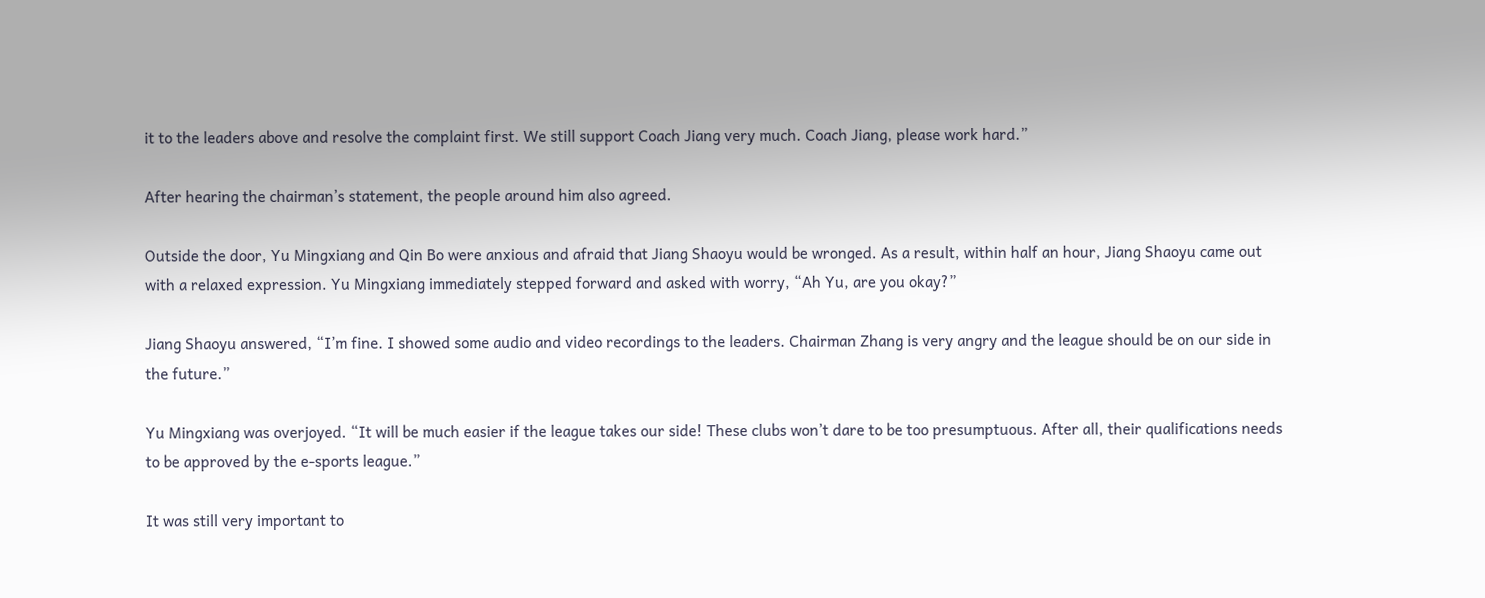it to the leaders above and resolve the complaint first. We still support Coach Jiang very much. Coach Jiang, please work hard.”

After hearing the chairman’s statement, the people around him also agreed.

Outside the door, Yu Mingxiang and Qin Bo were anxious and afraid that Jiang Shaoyu would be wronged. As a result, within half an hour, Jiang Shaoyu came out with a relaxed expression. Yu Mingxiang immediately stepped forward and asked with worry, “Ah Yu, are you okay?”

Jiang Shaoyu answered, “I’m fine. I showed some audio and video recordings to the leaders. Chairman Zhang is very angry and the league should be on our side in the future.”

Yu Mingxiang was overjoyed. “It will be much easier if the league takes our side! These clubs won’t dare to be too presumptuous. After all, their qualifications needs to be approved by the e-sports league.”

It was still very important to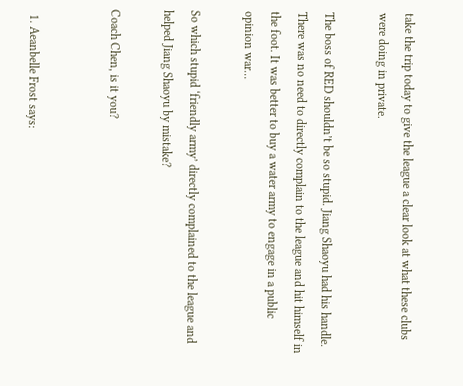take the trip today to give the league a clear look at what these clubs were doing in private.

The boss of RED shouldn’t be so stupid. Jiang Shaoyu had his handle. There was no need to directly complain to the league and hit himself in the foot. It was better to buy a water army to engage in a public opinion war…

So which stupid ‘friendly army’ directly complained to the league and helped Jiang Shaoyu by mistake?

Coach Chen, is it you?


  1. Aeanbelle Frost says: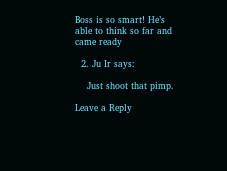Boss is so smart! He’s able to think so far and came ready

  2. Ju Ir says:

    Just shoot that pimp.

Leave a Reply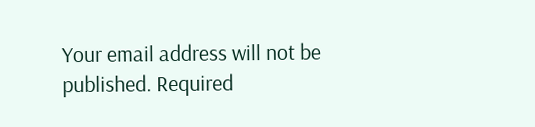Your email address will not be published. Required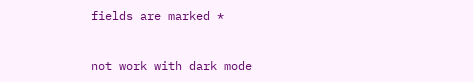fields are marked *


not work with dark mode